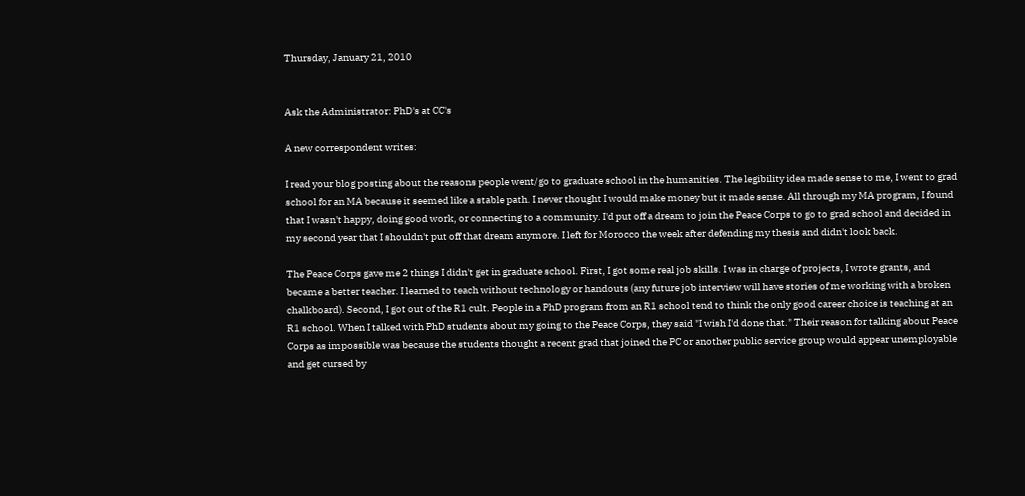Thursday, January 21, 2010


Ask the Administrator: PhD's at CC's

A new correspondent writes:

I read your blog posting about the reasons people went/go to graduate school in the humanities. The legibility idea made sense to me, I went to grad school for an MA because it seemed like a stable path. I never thought I would make money but it made sense. All through my MA program, I found that I wasn't happy, doing good work, or connecting to a community. I'd put off a dream to join the Peace Corps to go to grad school and decided in my second year that I shouldn't put off that dream anymore. I left for Morocco the week after defending my thesis and didn't look back.

The Peace Corps gave me 2 things I didn't get in graduate school. First, I got some real job skills. I was in charge of projects, I wrote grants, and became a better teacher. I learned to teach without technology or handouts (any future job interview will have stories of me working with a broken chalkboard). Second, I got out of the R1 cult. People in a PhD program from an R1 school tend to think the only good career choice is teaching at an R1 school. When I talked with PhD students about my going to the Peace Corps, they said "I wish I'd done that." Their reason for talking about Peace Corps as impossible was because the students thought a recent grad that joined the PC or another public service group would appear unemployable and get cursed by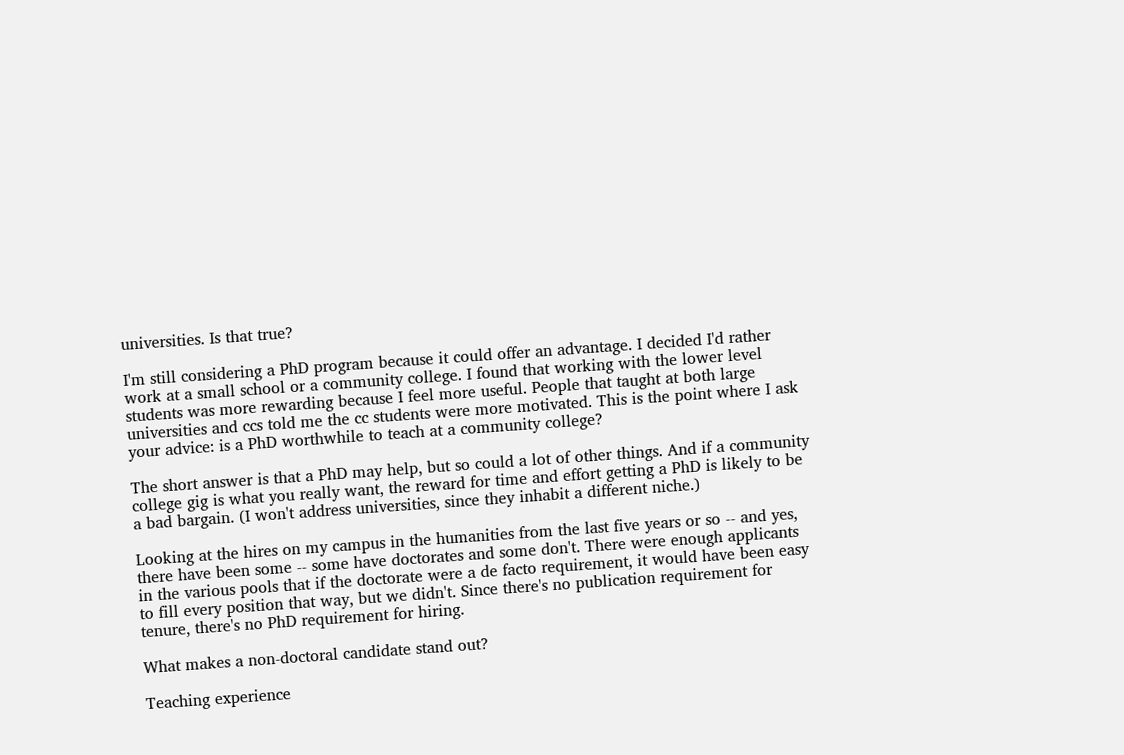universities. Is that true?

I'm still considering a PhD program because it could offer an advantage. I decided I'd rather work at a small school or a community college. I found that working with the lower level students was more rewarding because I feel more useful. People that taught at both large universities and ccs told me the cc students were more motivated. This is the point where I ask your advice: is a PhD worthwhile to teach at a community college?

The short answer is that a PhD may help, but so could a lot of other things. And if a community college gig is what you really want, the reward for time and effort getting a PhD is likely to be a bad bargain. (I won't address universities, since they inhabit a different niche.)

Looking at the hires on my campus in the humanities from the last five years or so -- and yes, there have been some -- some have doctorates and some don't. There were enough applicants in the various pools that if the doctorate were a de facto requirement, it would have been easy to fill every position that way, but we didn't. Since there's no publication requirement for tenure, there's no PhD requirement for hiring.

What makes a non-doctoral candidate stand out?

Teaching experience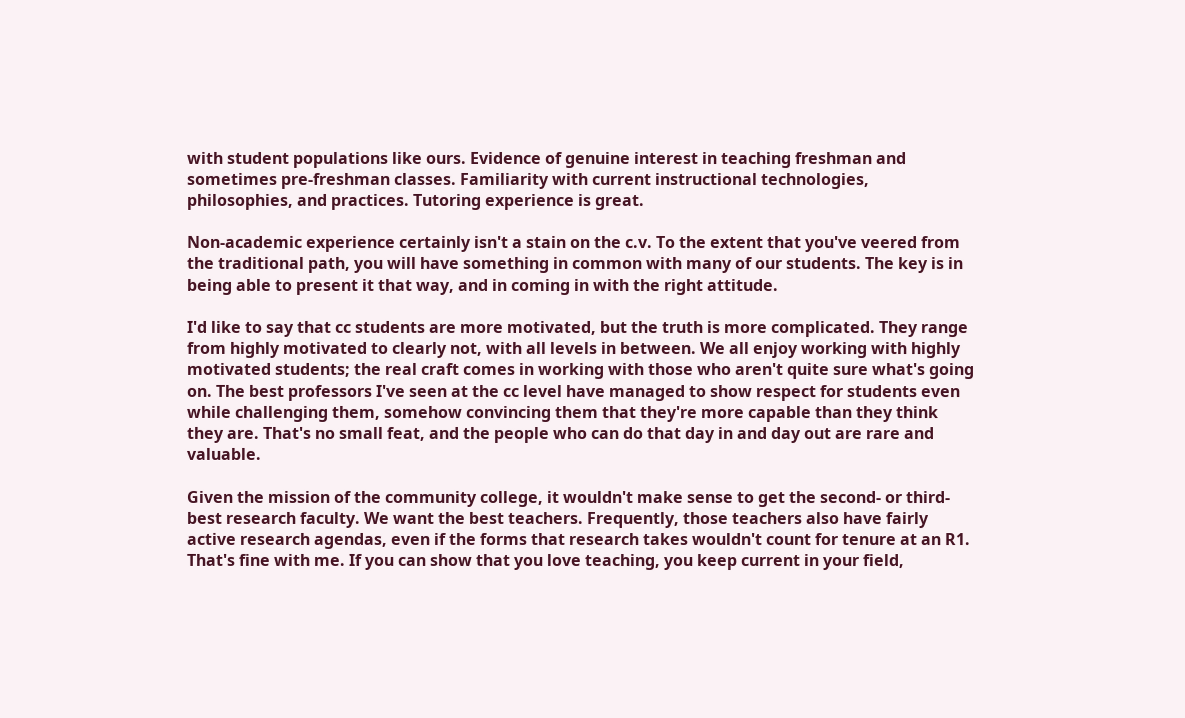with student populations like ours. Evidence of genuine interest in teaching freshman and sometimes pre-freshman classes. Familiarity with current instructional technologies, philosophies, and practices. Tutoring experience is great.

Non-academic experience certainly isn't a stain on the c.v. To the extent that you've veered from the traditional path, you will have something in common with many of our students. The key is in being able to present it that way, and in coming in with the right attitude.

I'd like to say that cc students are more motivated, but the truth is more complicated. They range from highly motivated to clearly not, with all levels in between. We all enjoy working with highly motivated students; the real craft comes in working with those who aren't quite sure what's going on. The best professors I've seen at the cc level have managed to show respect for students even while challenging them, somehow convincing them that they're more capable than they think they are. That's no small feat, and the people who can do that day in and day out are rare and valuable.

Given the mission of the community college, it wouldn't make sense to get the second- or third-best research faculty. We want the best teachers. Frequently, those teachers also have fairly active research agendas, even if the forms that research takes wouldn't count for tenure at an R1. That's fine with me. If you can show that you love teaching, you keep current in your field,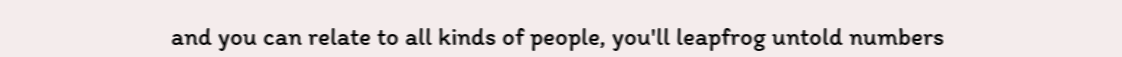and you can relate to all kinds of people, you'll leapfrog untold numbers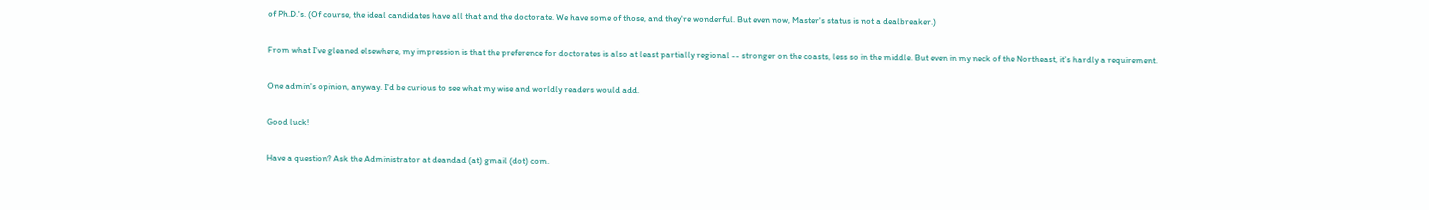of Ph.D.'s. (Of course, the ideal candidates have all that and the doctorate. We have some of those, and they're wonderful. But even now, Master's status is not a dealbreaker.)

From what I've gleaned elsewhere, my impression is that the preference for doctorates is also at least partially regional -- stronger on the coasts, less so in the middle. But even in my neck of the Northeast, it's hardly a requirement.

One admin's opinion, anyway. I'd be curious to see what my wise and worldly readers would add.

Good luck!

Have a question? Ask the Administrator at deandad (at) gmail (dot) com.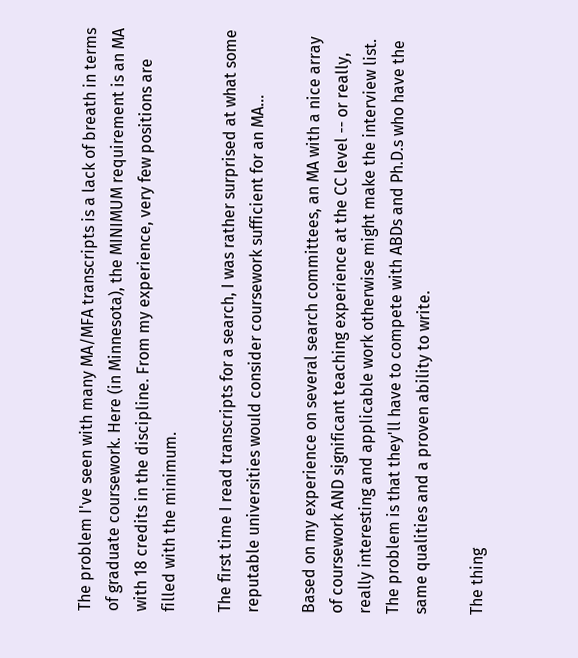The problem I've seen with many MA/MFA transcripts is a lack of breath in terms of graduate coursework. Here (in Minnesota), the MINIMUM requirement is an MA with 18 credits in the discipline. From my experience, very few positions are filled with the minimum.

The first time I read transcripts for a search, I was rather surprised at what some reputable universities would consider coursework sufficient for an MA...

Based on my experience on several search committees, an MA with a nice array of coursework AND significant teaching experience at the CC level -- or really, really interesting and applicable work otherwise might make the interview list. The problem is that they'll have to compete with ABDs and Ph.D.s who have the same qualities and a proven ability to write.

The thing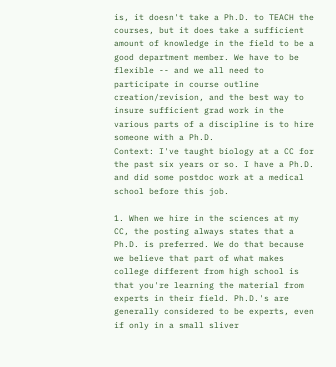is, it doesn't take a Ph.D. to TEACH the courses, but it does take a sufficient amount of knowledge in the field to be a good department member. We have to be flexible -- and we all need to participate in course outline creation/revision, and the best way to insure sufficient grad work in the various parts of a discipline is to hire someone with a Ph.D.
Context: I've taught biology at a CC for the past six years or so. I have a Ph.D. and did some postdoc work at a medical school before this job.

1. When we hire in the sciences at my CC, the posting always states that a Ph.D. is preferred. We do that because we believe that part of what makes college different from high school is that you're learning the material from experts in their field. Ph.D.'s are generally considered to be experts, even if only in a small sliver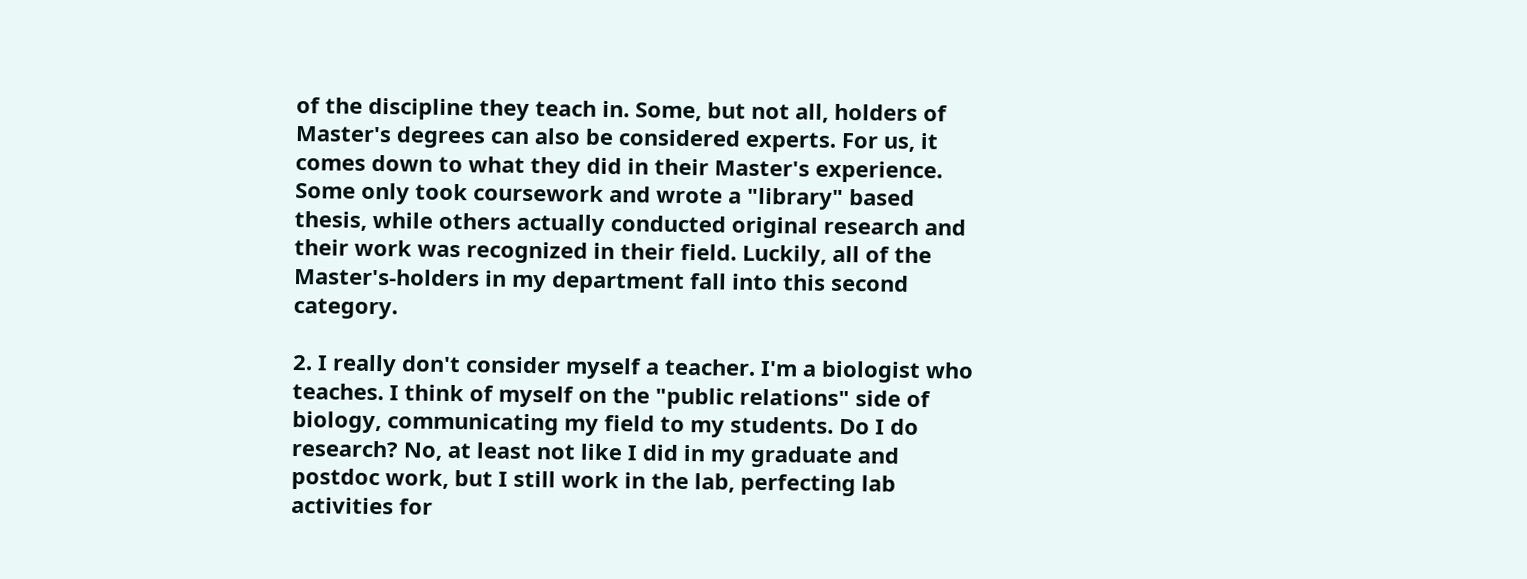of the discipline they teach in. Some, but not all, holders of Master's degrees can also be considered experts. For us, it comes down to what they did in their Master's experience. Some only took coursework and wrote a "library" based thesis, while others actually conducted original research and their work was recognized in their field. Luckily, all of the Master's-holders in my department fall into this second category.

2. I really don't consider myself a teacher. I'm a biologist who teaches. I think of myself on the "public relations" side of biology, communicating my field to my students. Do I do research? No, at least not like I did in my graduate and postdoc work, but I still work in the lab, perfecting lab activities for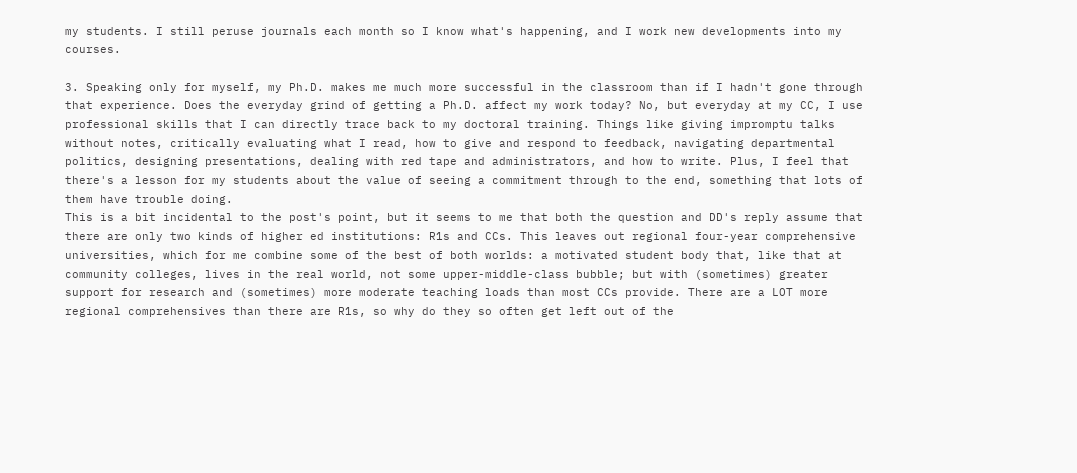my students. I still peruse journals each month so I know what's happening, and I work new developments into my courses.

3. Speaking only for myself, my Ph.D. makes me much more successful in the classroom than if I hadn't gone through that experience. Does the everyday grind of getting a Ph.D. affect my work today? No, but everyday at my CC, I use professional skills that I can directly trace back to my doctoral training. Things like giving impromptu talks without notes, critically evaluating what I read, how to give and respond to feedback, navigating departmental politics, designing presentations, dealing with red tape and administrators, and how to write. Plus, I feel that there's a lesson for my students about the value of seeing a commitment through to the end, something that lots of them have trouble doing.
This is a bit incidental to the post's point, but it seems to me that both the question and DD's reply assume that there are only two kinds of higher ed institutions: R1s and CCs. This leaves out regional four-year comprehensive universities, which for me combine some of the best of both worlds: a motivated student body that, like that at community colleges, lives in the real world, not some upper-middle-class bubble; but with (sometimes) greater support for research and (sometimes) more moderate teaching loads than most CCs provide. There are a LOT more regional comprehensives than there are R1s, so why do they so often get left out of the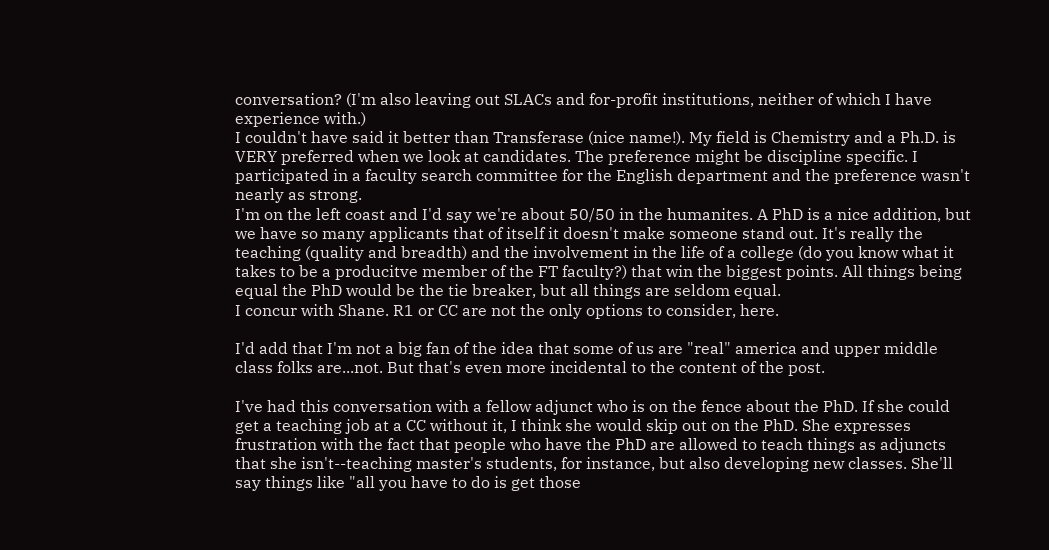conversation? (I'm also leaving out SLACs and for-profit institutions, neither of which I have experience with.)
I couldn't have said it better than Transferase (nice name!). My field is Chemistry and a Ph.D. is VERY preferred when we look at candidates. The preference might be discipline specific. I participated in a faculty search committee for the English department and the preference wasn't nearly as strong.
I'm on the left coast and I'd say we're about 50/50 in the humanites. A PhD is a nice addition, but we have so many applicants that of itself it doesn't make someone stand out. It's really the teaching (quality and breadth) and the involvement in the life of a college (do you know what it takes to be a producitve member of the FT faculty?) that win the biggest points. All things being equal the PhD would be the tie breaker, but all things are seldom equal.
I concur with Shane. R1 or CC are not the only options to consider, here.

I'd add that I'm not a big fan of the idea that some of us are "real" america and upper middle class folks are...not. But that's even more incidental to the content of the post.

I've had this conversation with a fellow adjunct who is on the fence about the PhD. If she could get a teaching job at a CC without it, I think she would skip out on the PhD. She expresses frustration with the fact that people who have the PhD are allowed to teach things as adjuncts that she isn't--teaching master's students, for instance, but also developing new classes. She'll say things like "all you have to do is get those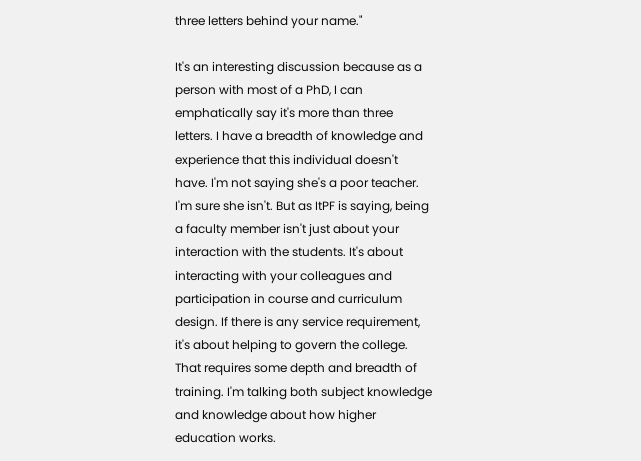three letters behind your name."

It's an interesting discussion because as a person with most of a PhD, I can emphatically say it's more than three letters. I have a breadth of knowledge and experience that this individual doesn't have. I'm not saying she's a poor teacher. I'm sure she isn't. But as ItPF is saying, being a faculty member isn't just about your interaction with the students. It's about interacting with your colleagues and participation in course and curriculum design. If there is any service requirement, it's about helping to govern the college. That requires some depth and breadth of training. I'm talking both subject knowledge and knowledge about how higher education works.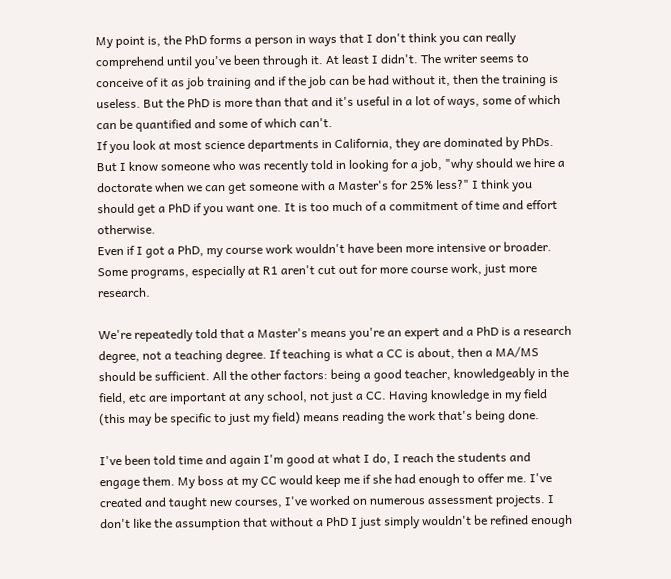My point is, the PhD forms a person in ways that I don't think you can really comprehend until you've been through it. At least I didn't. The writer seems to conceive of it as job training and if the job can be had without it, then the training is useless. But the PhD is more than that and it's useful in a lot of ways, some of which can be quantified and some of which can't.
If you look at most science departments in California, they are dominated by PhDs. But I know someone who was recently told in looking for a job, "why should we hire a doctorate when we can get someone with a Master's for 25% less?" I think you should get a PhD if you want one. It is too much of a commitment of time and effort otherwise.
Even if I got a PhD, my course work wouldn't have been more intensive or broader. Some programs, especially at R1 aren't cut out for more course work, just more research.

We're repeatedly told that a Master's means you're an expert and a PhD is a research degree, not a teaching degree. If teaching is what a CC is about, then a MA/MS should be sufficient. All the other factors: being a good teacher, knowledgeably in the field, etc are important at any school, not just a CC. Having knowledge in my field (this may be specific to just my field) means reading the work that's being done.

I've been told time and again I'm good at what I do, I reach the students and engage them. My boss at my CC would keep me if she had enough to offer me. I've created and taught new courses, I've worked on numerous assessment projects. I don't like the assumption that without a PhD I just simply wouldn't be refined enough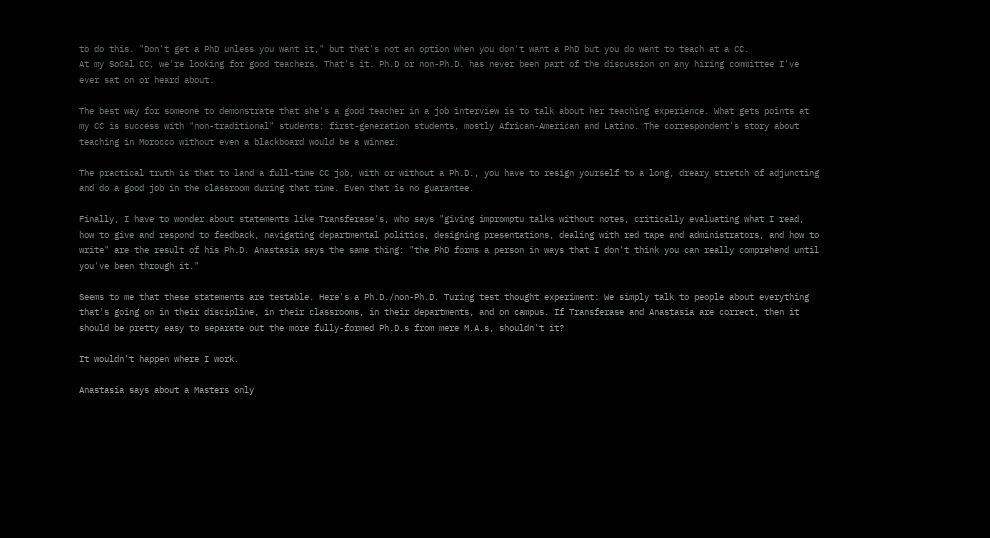to do this. "Don't get a PhD unless you want it," but that's not an option when you don't want a PhD but you do want to teach at a CC.
At my SoCal CC, we're looking for good teachers. That's it. Ph.D or non-Ph.D. has never been part of the discussion on any hiring committee I've ever sat on or heard about.

The best way for someone to demonstrate that she's a good teacher in a job interview is to talk about her teaching experience. What gets points at my CC is success with "non-traditional" students: first-generation students, mostly African-American and Latino. The correspondent's story about teaching in Morocco without even a blackboard would be a winner.

The practical truth is that to land a full-time CC job, with or without a Ph.D., you have to resign yourself to a long, dreary stretch of adjuncting and do a good job in the classroom during that time. Even that is no guarantee.

Finally, I have to wonder about statements like Transferase's, who says "giving impromptu talks without notes, critically evaluating what I read, how to give and respond to feedback, navigating departmental politics, designing presentations, dealing with red tape and administrators, and how to write" are the result of his Ph.D. Anastasia says the same thing: "the PhD forms a person in ways that I don't think you can really comprehend until you've been through it."

Seems to me that these statements are testable. Here's a Ph.D./non-Ph.D. Turing test thought experiment: We simply talk to people about everything that's going on in their discipline, in their classrooms, in their departments, and on campus. If Transferase and Anastasia are correct, then it should be pretty easy to separate out the more fully-formed Ph.D.s from mere M.A.s, shouldn't it?

It wouldn't happen where I work.

Anastasia says about a Masters only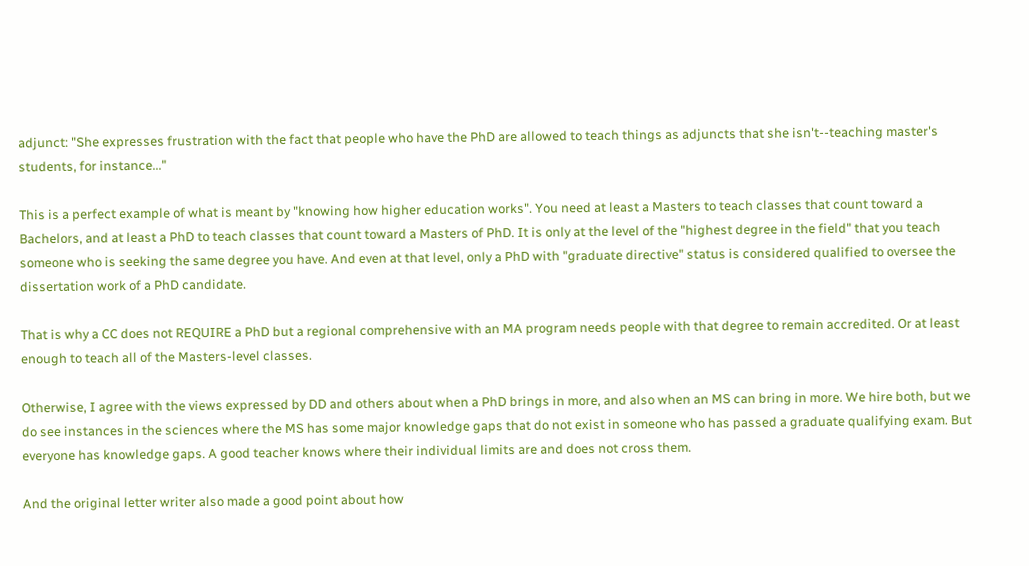adjunct: "She expresses frustration with the fact that people who have the PhD are allowed to teach things as adjuncts that she isn't--teaching master's students, for instance..."

This is a perfect example of what is meant by "knowing how higher education works". You need at least a Masters to teach classes that count toward a Bachelors, and at least a PhD to teach classes that count toward a Masters of PhD. It is only at the level of the "highest degree in the field" that you teach someone who is seeking the same degree you have. And even at that level, only a PhD with "graduate directive" status is considered qualified to oversee the dissertation work of a PhD candidate.

That is why a CC does not REQUIRE a PhD but a regional comprehensive with an MA program needs people with that degree to remain accredited. Or at least enough to teach all of the Masters-level classes.

Otherwise, I agree with the views expressed by DD and others about when a PhD brings in more, and also when an MS can bring in more. We hire both, but we do see instances in the sciences where the MS has some major knowledge gaps that do not exist in someone who has passed a graduate qualifying exam. But everyone has knowledge gaps. A good teacher knows where their individual limits are and does not cross them.

And the original letter writer also made a good point about how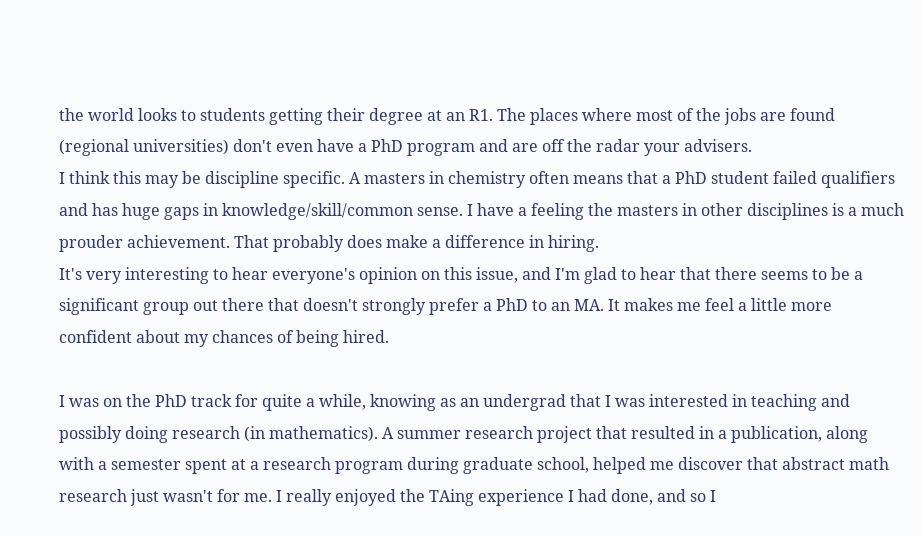the world looks to students getting their degree at an R1. The places where most of the jobs are found (regional universities) don't even have a PhD program and are off the radar your advisers.
I think this may be discipline specific. A masters in chemistry often means that a PhD student failed qualifiers and has huge gaps in knowledge/skill/common sense. I have a feeling the masters in other disciplines is a much prouder achievement. That probably does make a difference in hiring.
It's very interesting to hear everyone's opinion on this issue, and I'm glad to hear that there seems to be a significant group out there that doesn't strongly prefer a PhD to an MA. It makes me feel a little more confident about my chances of being hired.

I was on the PhD track for quite a while, knowing as an undergrad that I was interested in teaching and possibly doing research (in mathematics). A summer research project that resulted in a publication, along with a semester spent at a research program during graduate school, helped me discover that abstract math research just wasn't for me. I really enjoyed the TAing experience I had done, and so I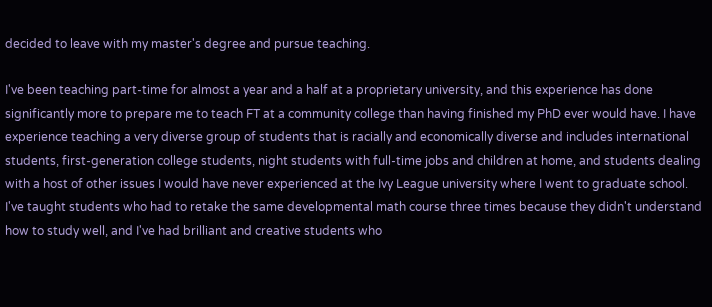decided to leave with my master's degree and pursue teaching.

I've been teaching part-time for almost a year and a half at a proprietary university, and this experience has done significantly more to prepare me to teach FT at a community college than having finished my PhD ever would have. I have experience teaching a very diverse group of students that is racially and economically diverse and includes international students, first-generation college students, night students with full-time jobs and children at home, and students dealing with a host of other issues I would have never experienced at the Ivy League university where I went to graduate school. I've taught students who had to retake the same developmental math course three times because they didn't understand how to study well, and I've had brilliant and creative students who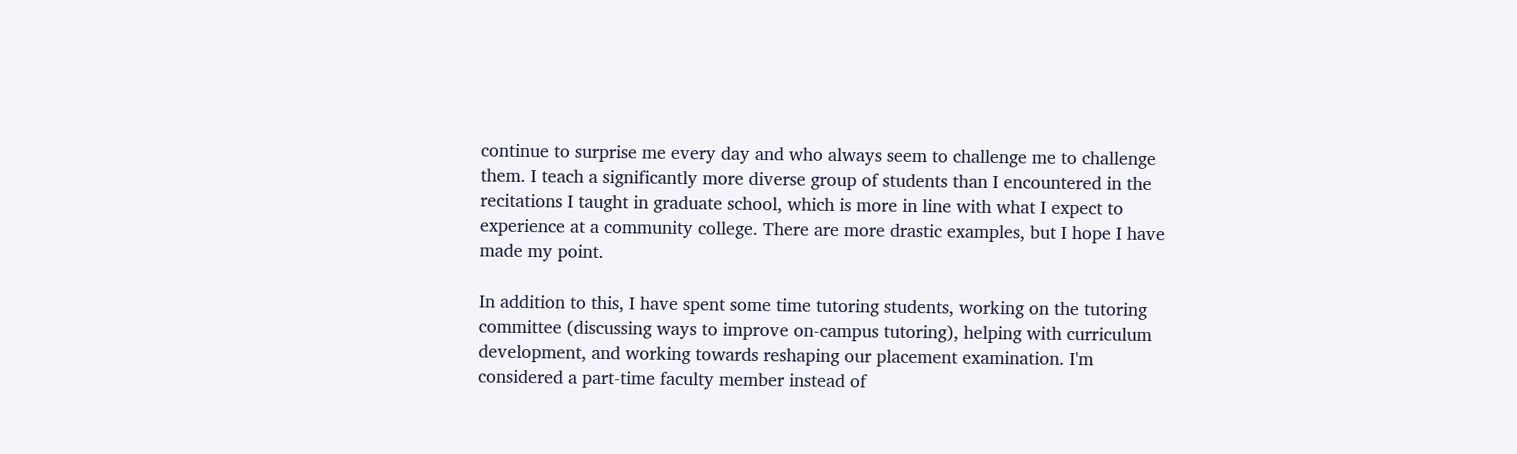continue to surprise me every day and who always seem to challenge me to challenge them. I teach a significantly more diverse group of students than I encountered in the recitations I taught in graduate school, which is more in line with what I expect to experience at a community college. There are more drastic examples, but I hope I have made my point.

In addition to this, I have spent some time tutoring students, working on the tutoring committee (discussing ways to improve on-campus tutoring), helping with curriculum development, and working towards reshaping our placement examination. I'm considered a part-time faculty member instead of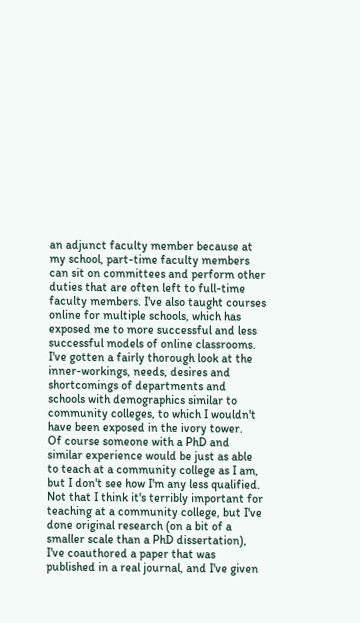an adjunct faculty member because at my school, part-time faculty members can sit on committees and perform other duties that are often left to full-time faculty members. I've also taught courses online for multiple schools, which has exposed me to more successful and less successful models of online classrooms. I've gotten a fairly thorough look at the inner-workings, needs, desires and shortcomings of departments and schools with demographics similar to community colleges, to which I wouldn't have been exposed in the ivory tower.
Of course someone with a PhD and similar experience would be just as able to teach at a community college as I am, but I don't see how I'm any less qualified. Not that I think it's terribly important for teaching at a community college, but I've done original research (on a bit of a smaller scale than a PhD dissertation), I've coauthored a paper that was published in a real journal, and I've given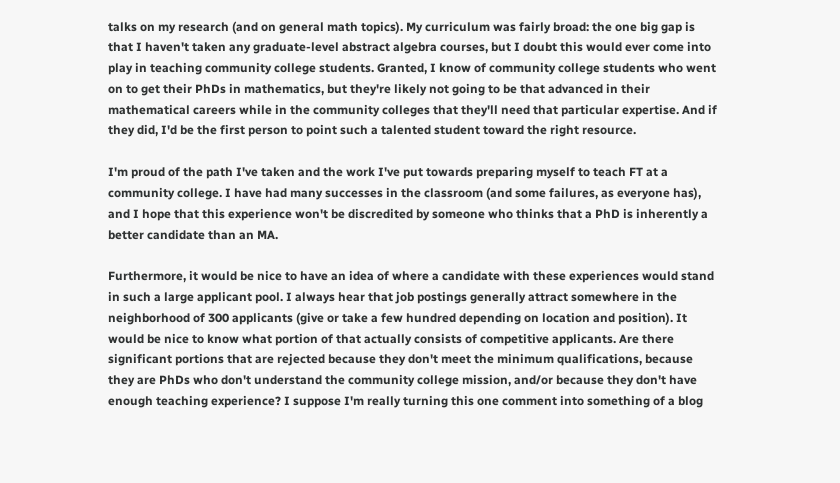talks on my research (and on general math topics). My curriculum was fairly broad: the one big gap is that I haven't taken any graduate-level abstract algebra courses, but I doubt this would ever come into play in teaching community college students. Granted, I know of community college students who went on to get their PhDs in mathematics, but they're likely not going to be that advanced in their mathematical careers while in the community colleges that they'll need that particular expertise. And if they did, I'd be the first person to point such a talented student toward the right resource.

I'm proud of the path I've taken and the work I've put towards preparing myself to teach FT at a community college. I have had many successes in the classroom (and some failures, as everyone has), and I hope that this experience won't be discredited by someone who thinks that a PhD is inherently a better candidate than an MA.

Furthermore, it would be nice to have an idea of where a candidate with these experiences would stand in such a large applicant pool. I always hear that job postings generally attract somewhere in the neighborhood of 300 applicants (give or take a few hundred depending on location and position). It would be nice to know what portion of that actually consists of competitive applicants. Are there significant portions that are rejected because they don't meet the minimum qualifications, because they are PhDs who don't understand the community college mission, and/or because they don't have enough teaching experience? I suppose I'm really turning this one comment into something of a blog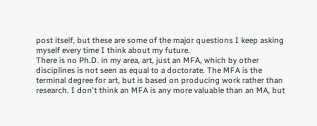post itself, but these are some of the major questions I keep asking myself every time I think about my future.
There is no Ph.D. in my area, art, just an MFA, which by other disciplines is not seen as equal to a doctorate. The MFA is the terminal degree for art, but is based on producing work rather than research. I don't think an MFA is any more valuable than an MA, but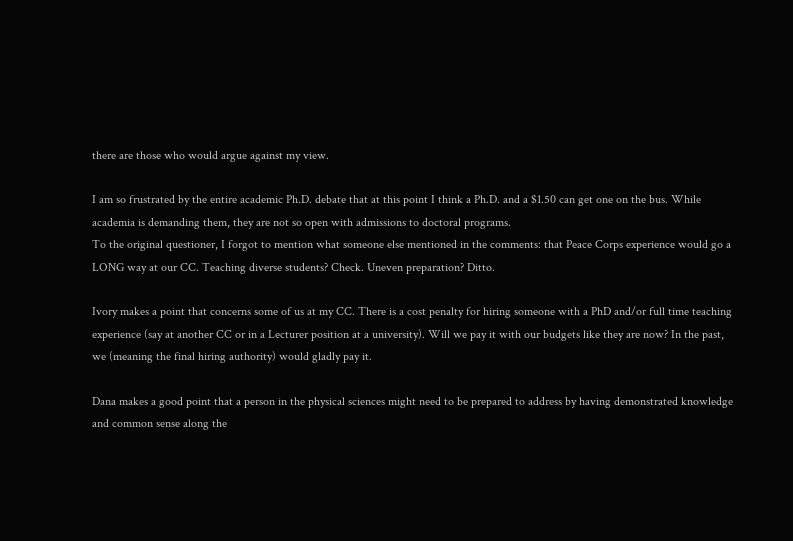there are those who would argue against my view.

I am so frustrated by the entire academic Ph.D. debate that at this point I think a Ph.D. and a $1.50 can get one on the bus. While academia is demanding them, they are not so open with admissions to doctoral programs.
To the original questioner, I forgot to mention what someone else mentioned in the comments: that Peace Corps experience would go a LONG way at our CC. Teaching diverse students? Check. Uneven preparation? Ditto.

Ivory makes a point that concerns some of us at my CC. There is a cost penalty for hiring someone with a PhD and/or full time teaching experience (say at another CC or in a Lecturer position at a university). Will we pay it with our budgets like they are now? In the past, we (meaning the final hiring authority) would gladly pay it.

Dana makes a good point that a person in the physical sciences might need to be prepared to address by having demonstrated knowledge and common sense along the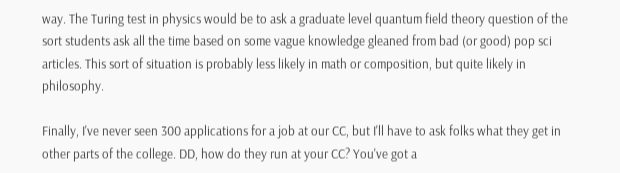way. The Turing test in physics would be to ask a graduate level quantum field theory question of the sort students ask all the time based on some vague knowledge gleaned from bad (or good) pop sci articles. This sort of situation is probably less likely in math or composition, but quite likely in philosophy.

Finally, I've never seen 300 applications for a job at our CC, but I'll have to ask folks what they get in other parts of the college. DD, how do they run at your CC? You've got a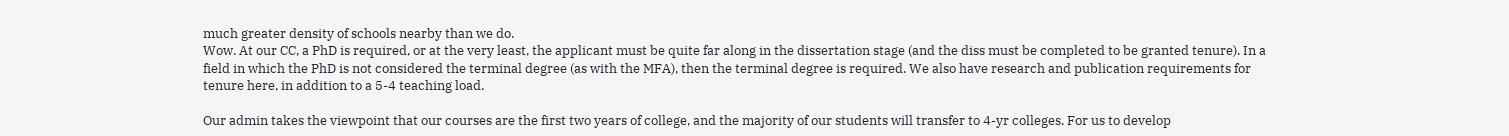much greater density of schools nearby than we do.
Wow. At our CC, a PhD is required, or at the very least, the applicant must be quite far along in the dissertation stage (and the diss must be completed to be granted tenure). In a field in which the PhD is not considered the terminal degree (as with the MFA), then the terminal degree is required. We also have research and publication requirements for tenure here, in addition to a 5-4 teaching load.

Our admin takes the viewpoint that our courses are the first two years of college, and the majority of our students will transfer to 4-yr colleges. For us to develop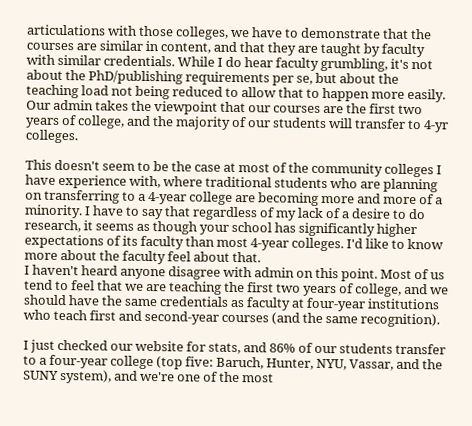articulations with those colleges, we have to demonstrate that the courses are similar in content, and that they are taught by faculty with similar credentials. While I do hear faculty grumbling, it's not about the PhD/publishing requirements per se, but about the teaching load not being reduced to allow that to happen more easily.
Our admin takes the viewpoint that our courses are the first two years of college, and the majority of our students will transfer to 4-yr colleges.

This doesn't seem to be the case at most of the community colleges I have experience with, where traditional students who are planning on transferring to a 4-year college are becoming more and more of a minority. I have to say that regardless of my lack of a desire to do research, it seems as though your school has significantly higher expectations of its faculty than most 4-year colleges. I'd like to know more about the faculty feel about that.
I haven't heard anyone disagree with admin on this point. Most of us tend to feel that we are teaching the first two years of college, and we should have the same credentials as faculty at four-year institutions who teach first and second-year courses (and the same recognition).

I just checked our website for stats, and 86% of our students transfer to a four-year college (top five: Baruch, Hunter, NYU, Vassar, and the SUNY system), and we're one of the most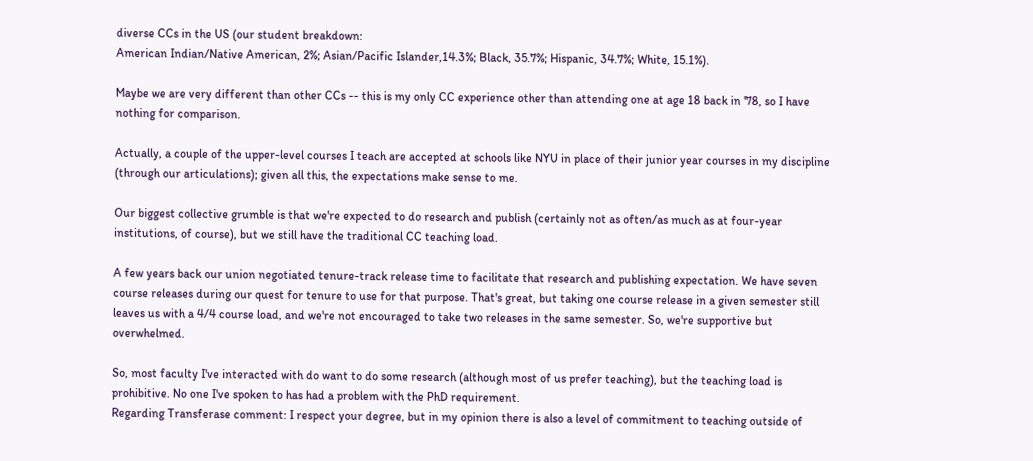diverse CCs in the US (our student breakdown:
American Indian/Native American, 2%; Asian/Pacific Islander,14.3%; Black, 35.7%; Hispanic, 34.7%; White, 15.1%).

Maybe we are very different than other CCs -- this is my only CC experience other than attending one at age 18 back in '78, so I have nothing for comparison.

Actually, a couple of the upper-level courses I teach are accepted at schools like NYU in place of their junior year courses in my discipline (through our articulations); given all this, the expectations make sense to me.

Our biggest collective grumble is that we're expected to do research and publish (certainly not as often/as much as at four-year institutions, of course), but we still have the traditional CC teaching load.

A few years back our union negotiated tenure-track release time to facilitate that research and publishing expectation. We have seven course releases during our quest for tenure to use for that purpose. That's great, but taking one course release in a given semester still leaves us with a 4/4 course load, and we're not encouraged to take two releases in the same semester. So, we're supportive but overwhelmed.

So, most faculty I've interacted with do want to do some research (although most of us prefer teaching), but the teaching load is prohibitive. No one I've spoken to has had a problem with the PhD requirement.
Regarding Transferase comment: I respect your degree, but in my opinion there is also a level of commitment to teaching outside of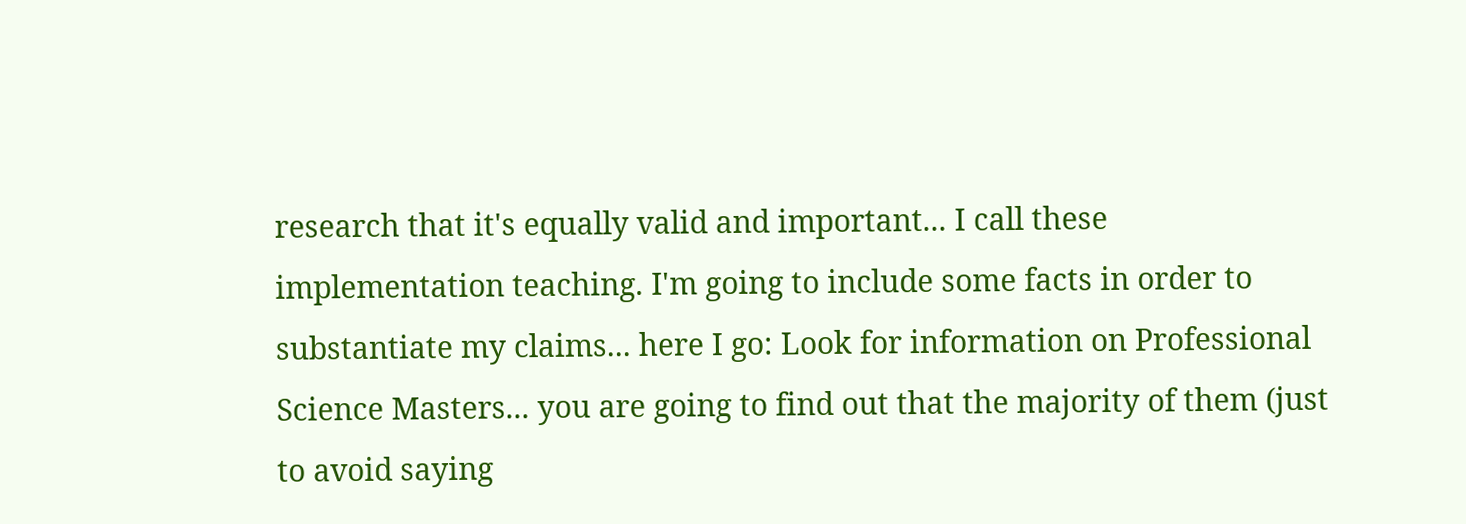research that it's equally valid and important... I call these implementation teaching. I'm going to include some facts in order to substantiate my claims... here I go: Look for information on Professional Science Masters... you are going to find out that the majority of them (just to avoid saying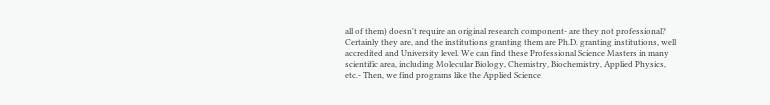all of them) doesn't require an original research component- are they not professional? Certainly they are, and the institutions granting them are Ph.D. granting institutions, well accredited and University level. We can find these Professional Science Masters in many scientific area, including Molecular Biology, Chemistry, Biochemistry, Applied Physics, etc.- Then, we find programs like the Applied Science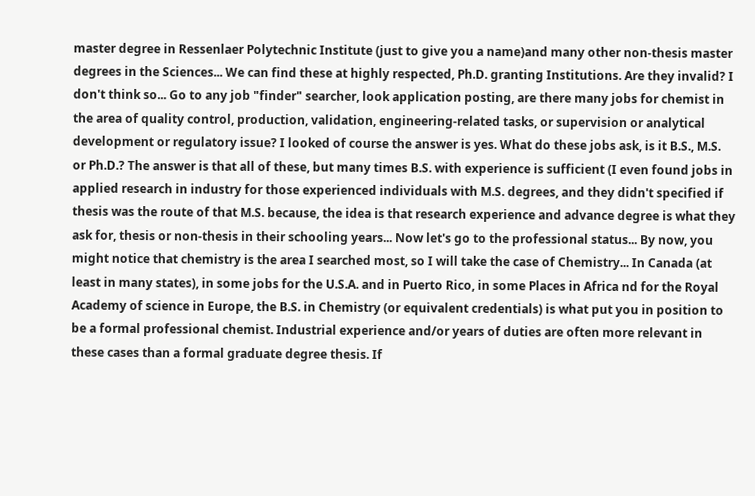master degree in Ressenlaer Polytechnic Institute (just to give you a name)and many other non-thesis master degrees in the Sciences... We can find these at highly respected, Ph.D. granting Institutions. Are they invalid? I don't think so... Go to any job "finder" searcher, look application posting, are there many jobs for chemist in the area of quality control, production, validation, engineering-related tasks, or supervision or analytical development or regulatory issue? I looked of course the answer is yes. What do these jobs ask, is it B.S., M.S. or Ph.D.? The answer is that all of these, but many times B.S. with experience is sufficient (I even found jobs in applied research in industry for those experienced individuals with M.S. degrees, and they didn't specified if thesis was the route of that M.S. because, the idea is that research experience and advance degree is what they ask for, thesis or non-thesis in their schooling years... Now let's go to the professional status... By now, you might notice that chemistry is the area I searched most, so I will take the case of Chemistry... In Canada (at least in many states), in some jobs for the U.S.A. and in Puerto Rico, in some Places in Africa nd for the Royal Academy of science in Europe, the B.S. in Chemistry (or equivalent credentials) is what put you in position to be a formal professional chemist. Industrial experience and/or years of duties are often more relevant in these cases than a formal graduate degree thesis. If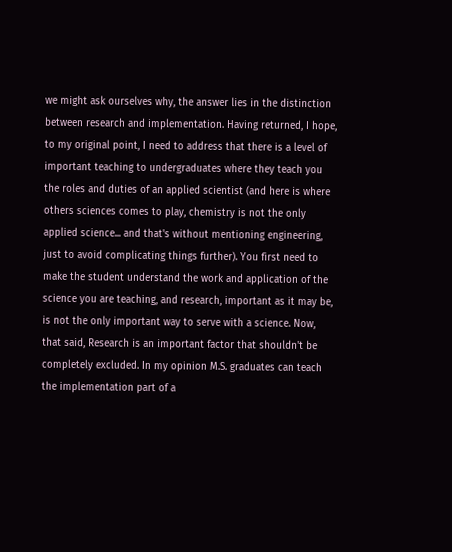we might ask ourselves why, the answer lies in the distinction between research and implementation. Having returned, I hope, to my original point, I need to address that there is a level of important teaching to undergraduates where they teach you the roles and duties of an applied scientist (and here is where others sciences comes to play, chemistry is not the only applied science... and that's without mentioning engineering, just to avoid complicating things further). You first need to make the student understand the work and application of the science you are teaching, and research, important as it may be, is not the only important way to serve with a science. Now, that said, Research is an important factor that shouldn't be completely excluded. In my opinion M.S. graduates can teach the implementation part of a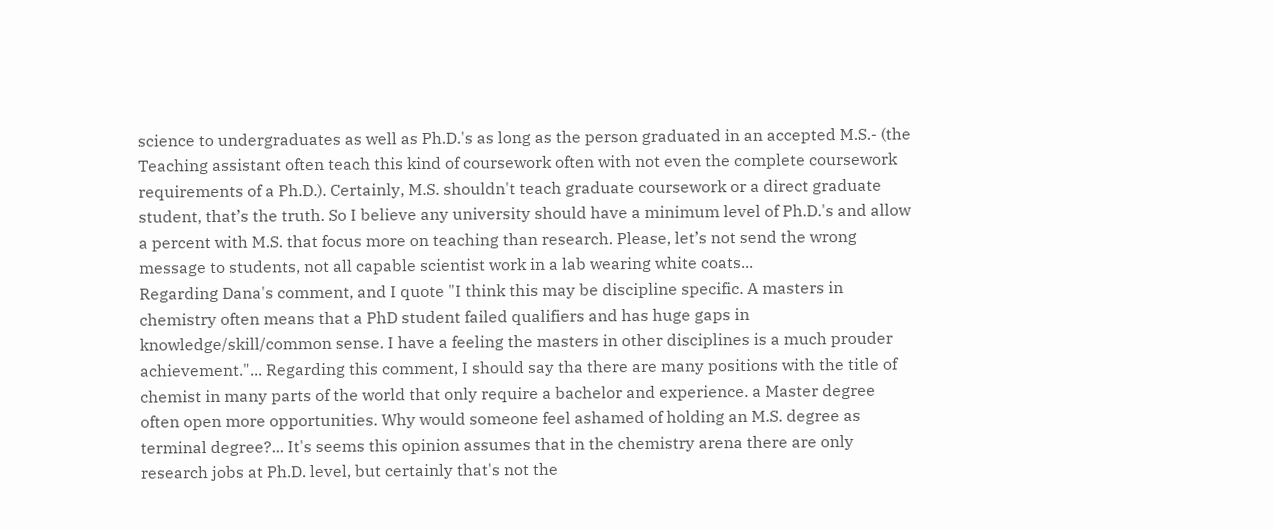science to undergraduates as well as Ph.D.'s as long as the person graduated in an accepted M.S.- (the Teaching assistant often teach this kind of coursework often with not even the complete coursework requirements of a Ph.D.). Certainly, M.S. shouldn't teach graduate coursework or a direct graduate student, that’s the truth. So I believe any university should have a minimum level of Ph.D.'s and allow a percent with M.S. that focus more on teaching than research. Please, let’s not send the wrong message to students, not all capable scientist work in a lab wearing white coats...
Regarding Dana's comment, and I quote "I think this may be discipline specific. A masters in chemistry often means that a PhD student failed qualifiers and has huge gaps in knowledge/skill/common sense. I have a feeling the masters in other disciplines is a much prouder achievement."... Regarding this comment, I should say tha there are many positions with the title of chemist in many parts of the world that only require a bachelor and experience. a Master degree often open more opportunities. Why would someone feel ashamed of holding an M.S. degree as terminal degree?... It's seems this opinion assumes that in the chemistry arena there are only research jobs at Ph.D. level, but certainly that's not the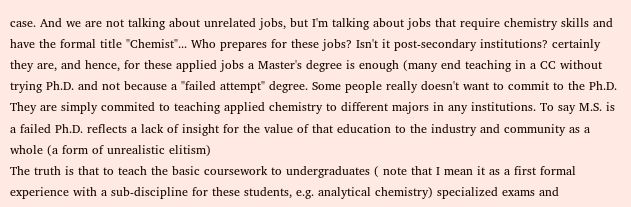case. And we are not talking about unrelated jobs, but I'm talking about jobs that require chemistry skills and have the formal title "Chemist"... Who prepares for these jobs? Isn't it post-secondary institutions? certainly they are, and hence, for these applied jobs a Master's degree is enough (many end teaching in a CC without trying Ph.D. and not because a "failed attempt" degree. Some people really doesn't want to commit to the Ph.D. They are simply commited to teaching applied chemistry to different majors in any institutions. To say M.S. is a failed Ph.D. reflects a lack of insight for the value of that education to the industry and community as a whole (a form of unrealistic elitism)
The truth is that to teach the basic coursework to undergraduates ( note that I mean it as a first formal experience with a sub-discipline for these students, e.g. analytical chemistry) specialized exams and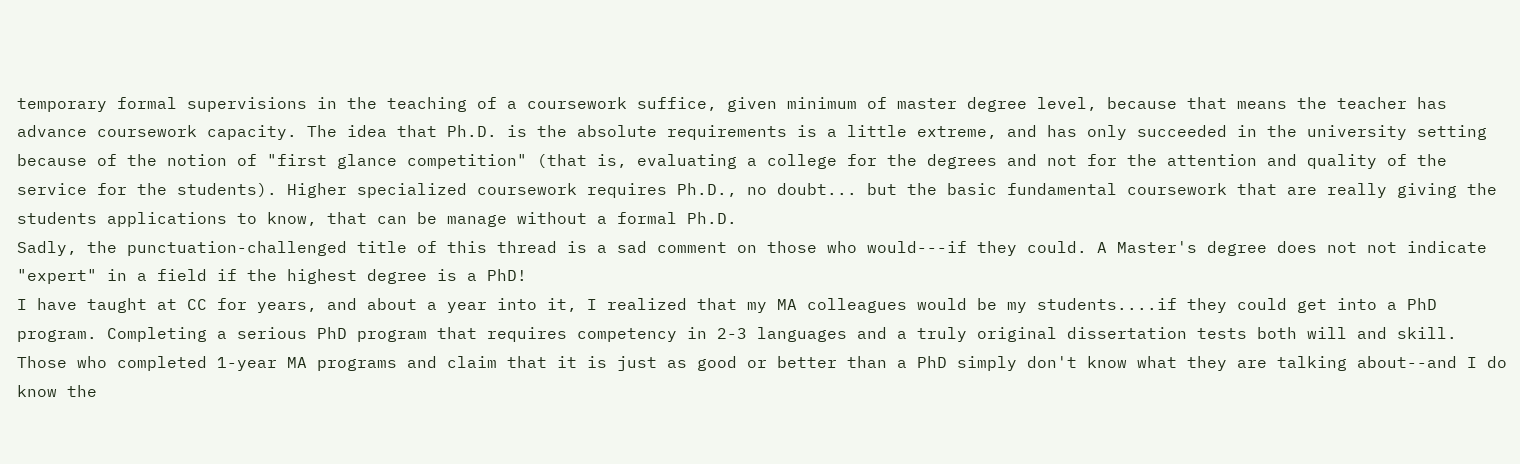temporary formal supervisions in the teaching of a coursework suffice, given minimum of master degree level, because that means the teacher has advance coursework capacity. The idea that Ph.D. is the absolute requirements is a little extreme, and has only succeeded in the university setting because of the notion of "first glance competition" (that is, evaluating a college for the degrees and not for the attention and quality of the service for the students). Higher specialized coursework requires Ph.D., no doubt... but the basic fundamental coursework that are really giving the students applications to know, that can be manage without a formal Ph.D.
Sadly, the punctuation-challenged title of this thread is a sad comment on those who would---if they could. A Master's degree does not not indicate "expert" in a field if the highest degree is a PhD!
I have taught at CC for years, and about a year into it, I realized that my MA colleagues would be my students....if they could get into a PhD program. Completing a serious PhD program that requires competency in 2-3 languages and a truly original dissertation tests both will and skill.
Those who completed 1-year MA programs and claim that it is just as good or better than a PhD simply don't know what they are talking about--and I do know the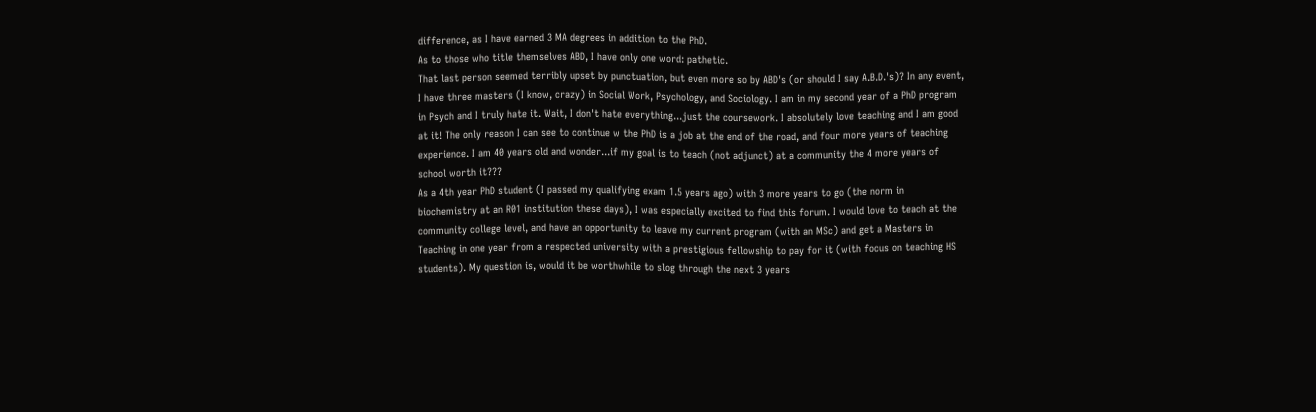difference, as I have earned 3 MA degrees in addition to the PhD.
As to those who title themselves ABD, I have only one word: pathetic.
That last person seemed terribly upset by punctuation, but even more so by ABD's (or should I say A.B.D.'s)? In any event, I have three masters (I know, crazy) in Social Work, Psychology, and Sociology. I am in my second year of a PhD program in Psych and I truly hate it. Wait, I don't hate everything...just the coursework. I absolutely love teaching and I am good at it! The only reason I can see to continue w the PhD is a job at the end of the road, and four more years of teaching experience. I am 40 years old and wonder...if my goal is to teach (not adjunct) at a community the 4 more years of school worth it???
As a 4th year PhD student (I passed my qualifying exam 1.5 years ago) with 3 more years to go (the norm in biochemistry at an R01 institution these days), I was especially excited to find this forum. I would love to teach at the community college level, and have an opportunity to leave my current program (with an MSc) and get a Masters in Teaching in one year from a respected university with a prestigious fellowship to pay for it (with focus on teaching HS students). My question is, would it be worthwhile to slog through the next 3 years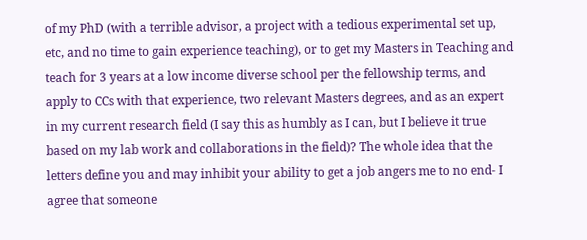of my PhD (with a terrible advisor, a project with a tedious experimental set up, etc, and no time to gain experience teaching), or to get my Masters in Teaching and teach for 3 years at a low income diverse school per the fellowship terms, and apply to CCs with that experience, two relevant Masters degrees, and as an expert in my current research field (I say this as humbly as I can, but I believe it true based on my lab work and collaborations in the field)? The whole idea that the letters define you and may inhibit your ability to get a job angers me to no end- I agree that someone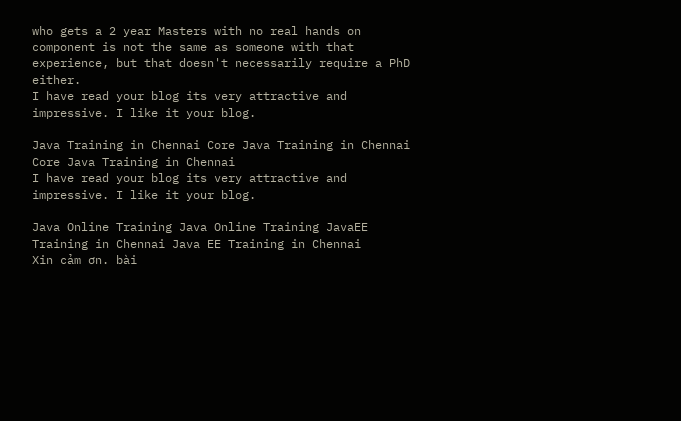who gets a 2 year Masters with no real hands on component is not the same as someone with that experience, but that doesn't necessarily require a PhD either.
I have read your blog its very attractive and impressive. I like it your blog.

Java Training in Chennai Core Java Training in Chennai Core Java Training in Chennai
I have read your blog its very attractive and impressive. I like it your blog.

Java Online Training Java Online Training JavaEE Training in Chennai Java EE Training in Chennai
Xin cảm ơn. bài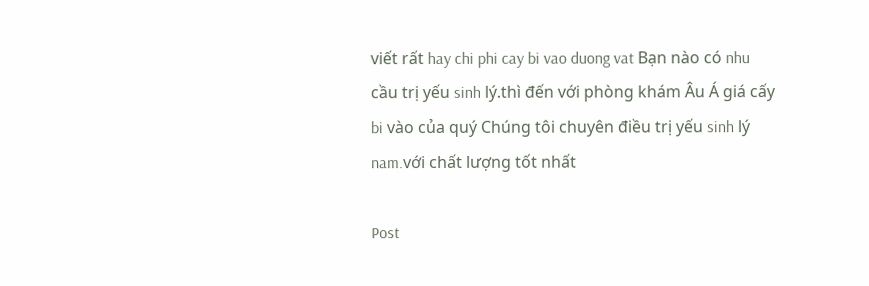viết rất hay chi phi cay bi vao duong vat Bạn nào có nhu cầu trị yếu sinh lý.thì đến với phòng khám Âu Á giá cấy bi vào của quý Chúng tôi chuyên điều trị yếu sinh lý nam.với chất lượng tốt nhất

Post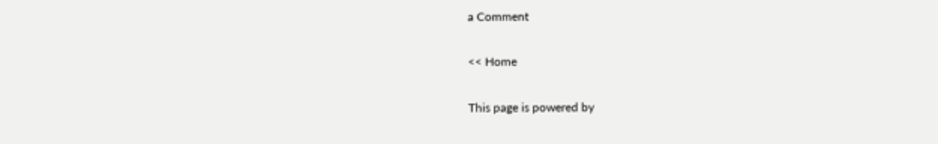a Comment

<< Home

This page is powered by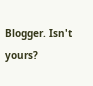Blogger. Isn't yours?